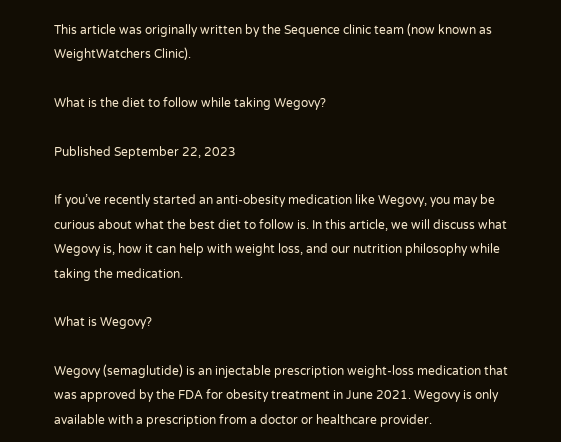This article was originally written by the Sequence clinic team (now known as WeightWatchers Clinic).

What is the diet to follow while taking Wegovy?

Published September 22, 2023

If you’ve recently started an anti-obesity medication like Wegovy, you may be curious about what the best diet to follow is. In this article, we will discuss what Wegovy is, how it can help with weight loss, and our nutrition philosophy while taking the medication.

What is Wegovy?

Wegovy (semaglutide) is an injectable prescription weight-loss medication that was approved by the FDA for obesity treatment in June 2021. Wegovy is only available with a prescription from a doctor or healthcare provider.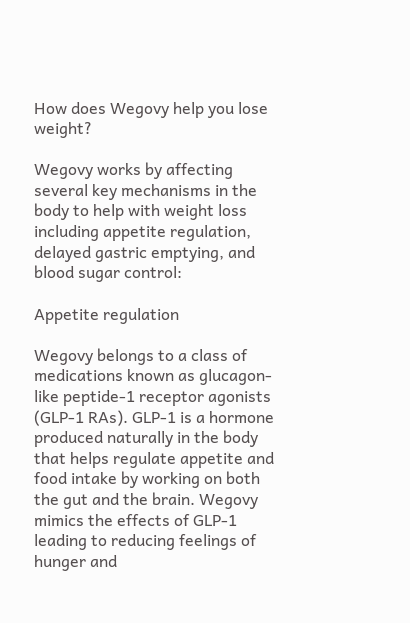How does Wegovy help you lose weight?

Wegovy works by affecting several key mechanisms in the body to help with weight loss including appetite regulation, delayed gastric emptying, and blood sugar control:

Appetite regulation

Wegovy belongs to a class of medications known as glucagon-like peptide-1 receptor agonists (GLP-1 RAs). GLP-1 is a hormone produced naturally in the body that helps regulate appetite and food intake by working on both the gut and the brain. Wegovy mimics the effects of GLP-1 leading to reducing feelings of hunger and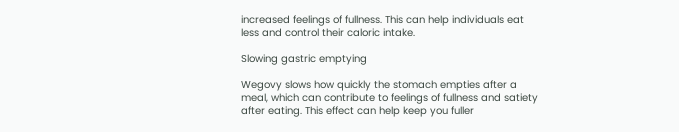increased feelings of fullness. This can help individuals eat less and control their caloric intake.

Slowing gastric emptying

Wegovy slows how quickly the stomach empties after a meal, which can contribute to feelings of fullness and satiety after eating. This effect can help keep you fuller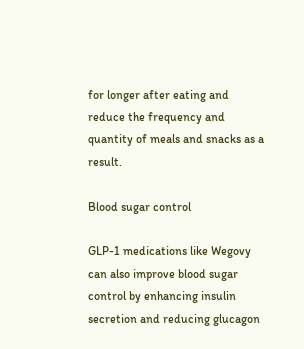for longer after eating and reduce the frequency and quantity of meals and snacks as a result.

Blood sugar control

GLP-1 medications like Wegovy can also improve blood sugar control by enhancing insulin secretion and reducing glucagon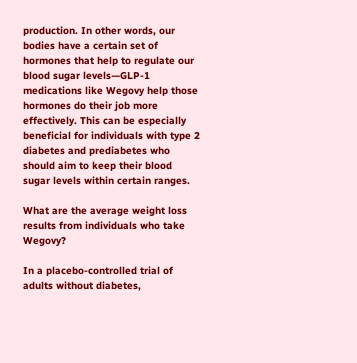production. In other words, our bodies have a certain set of hormones that help to regulate our blood sugar levels—GLP-1 medications like Wegovy help those hormones do their job more effectively. This can be especially beneficial for individuals with type 2 diabetes and prediabetes who should aim to keep their blood sugar levels within certain ranges.

What are the average weight loss results from individuals who take Wegovy?

In a placebo-controlled trial of adults without diabetes,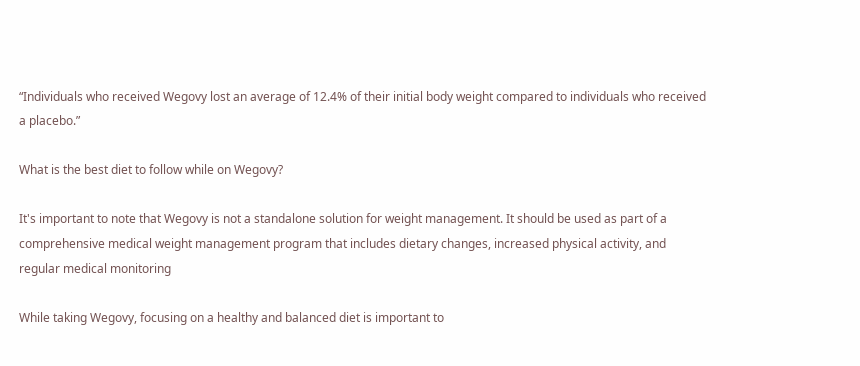“Individuals who received Wegovy lost an average of 12.4% of their initial body weight compared to individuals who received a placebo.”

What is the best diet to follow while on Wegovy?

It's important to note that Wegovy is not a standalone solution for weight management. It should be used as part of a comprehensive medical weight management program that includes dietary changes, increased physical activity, and regular medical monitoring

While taking Wegovy, focusing on a healthy and balanced diet is important to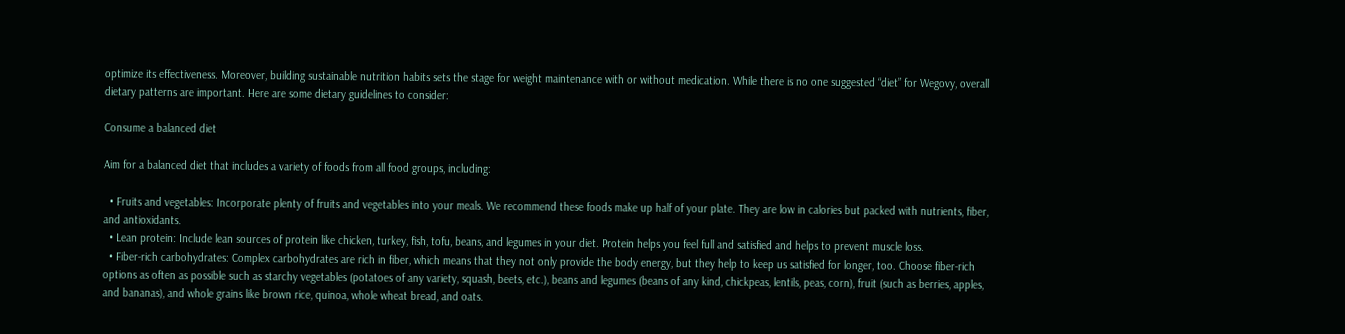optimize its effectiveness. Moreover, building sustainable nutrition habits sets the stage for weight maintenance with or without medication. While there is no one suggested “diet” for Wegovy, overall dietary patterns are important. Here are some dietary guidelines to consider:

Consume a balanced diet

Aim for a balanced diet that includes a variety of foods from all food groups, including:

  • Fruits and vegetables: Incorporate plenty of fruits and vegetables into your meals. We recommend these foods make up half of your plate. They are low in calories but packed with nutrients, fiber, and antioxidants.
  • Lean protein: Include lean sources of protein like chicken, turkey, fish, tofu, beans, and legumes in your diet. Protein helps you feel full and satisfied and helps to prevent muscle loss.
  • Fiber-rich carbohydrates: Complex carbohydrates are rich in fiber, which means that they not only provide the body energy, but they help to keep us satisfied for longer, too. Choose fiber-rich options as often as possible such as starchy vegetables (potatoes of any variety, squash, beets, etc.), beans and legumes (beans of any kind, chickpeas, lentils, peas, corn), fruit (such as berries, apples, and bananas), and whole grains like brown rice, quinoa, whole wheat bread, and oats.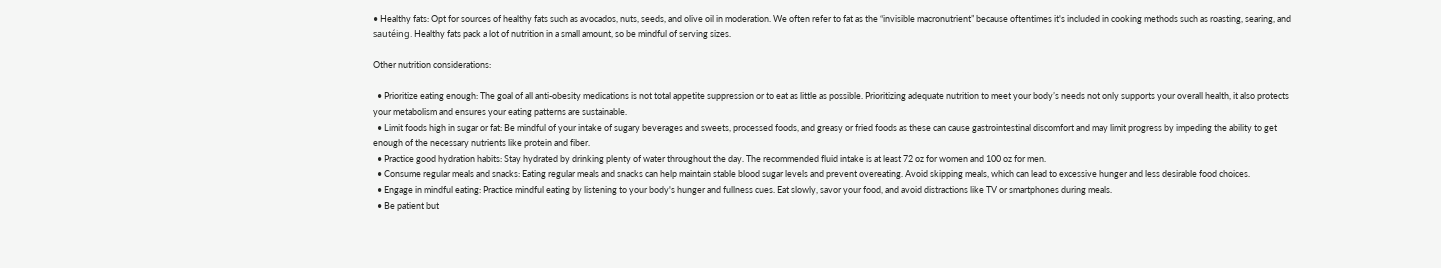• Healthy fats: Opt for sources of healthy fats such as avocados, nuts, seeds, and olive oil in moderation. We often refer to fat as the “invisible macronutrient” because oftentimes it's included in cooking methods such as roasting, searing, and sautéing. Healthy fats pack a lot of nutrition in a small amount, so be mindful of serving sizes.

Other nutrition considerations:

  • Prioritize eating enough: The goal of all anti-obesity medications is not total appetite suppression or to eat as little as possible. Prioritizing adequate nutrition to meet your body’s needs not only supports your overall health, it also protects your metabolism and ensures your eating patterns are sustainable.
  • Limit foods high in sugar or fat: Be mindful of your intake of sugary beverages and sweets, processed foods, and greasy or fried foods as these can cause gastrointestinal discomfort and may limit progress by impeding the ability to get enough of the necessary nutrients like protein and fiber.
  • Practice good hydration habits: Stay hydrated by drinking plenty of water throughout the day. The recommended fluid intake is at least 72 oz for women and 100 oz for men.
  • Consume regular meals and snacks: Eating regular meals and snacks can help maintain stable blood sugar levels and prevent overeating. Avoid skipping meals, which can lead to excessive hunger and less desirable food choices.
  • Engage in mindful eating: Practice mindful eating by listening to your body's hunger and fullness cues. Eat slowly, savor your food, and avoid distractions like TV or smartphones during meals.
  • Be patient but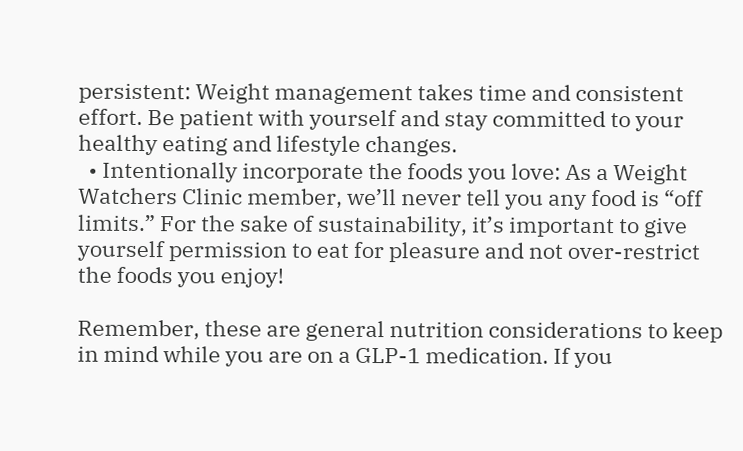persistent: Weight management takes time and consistent effort. Be patient with yourself and stay committed to your healthy eating and lifestyle changes.
  • Intentionally incorporate the foods you love: As a Weight Watchers Clinic member, we’ll never tell you any food is “off limits.” For the sake of sustainability, it’s important to give yourself permission to eat for pleasure and not over-restrict the foods you enjoy!

Remember, these are general nutrition considerations to keep in mind while you are on a GLP-1 medication. If you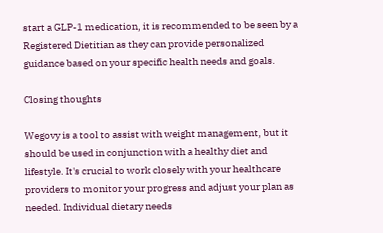start a GLP-1 medication, it is recommended to be seen by a Registered Dietitian as they can provide personalized guidance based on your specific health needs and goals.

Closing thoughts

Wegovy is a tool to assist with weight management, but it should be used in conjunction with a healthy diet and lifestyle. It's crucial to work closely with your healthcare providers to monitor your progress and adjust your plan as needed. Individual dietary needs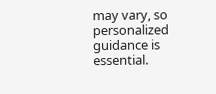may vary, so personalized guidance is essential.